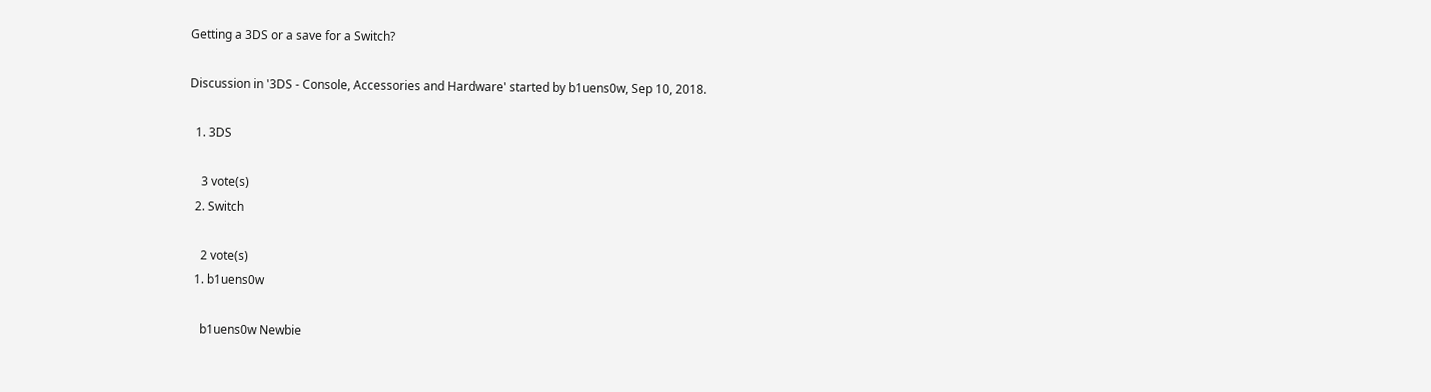Getting a 3DS or a save for a Switch?

Discussion in '3DS - Console, Accessories and Hardware' started by b1uens0w, Sep 10, 2018.

  1. 3DS

    3 vote(s)
  2. Switch

    2 vote(s)
  1. b1uens0w

    b1uens0w Newbie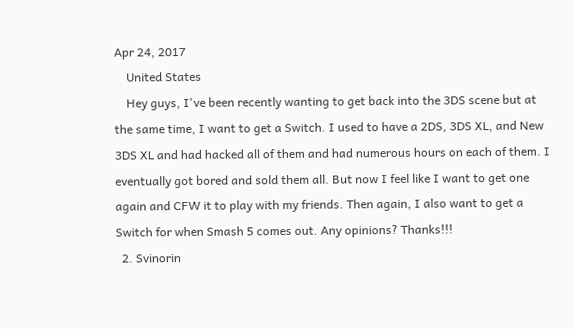Apr 24, 2017
    United States
    Hey guys, I've been recently wanting to get back into the 3DS scene but at the same time, I want to get a Switch. I used to have a 2DS, 3DS XL, and New 3DS XL and had hacked all of them and had numerous hours on each of them. I eventually got bored and sold them all. But now I feel like I want to get one again and CFW it to play with my friends. Then again, I also want to get a Switch for when Smash 5 comes out. Any opinions? Thanks!!!
  2. Svinorin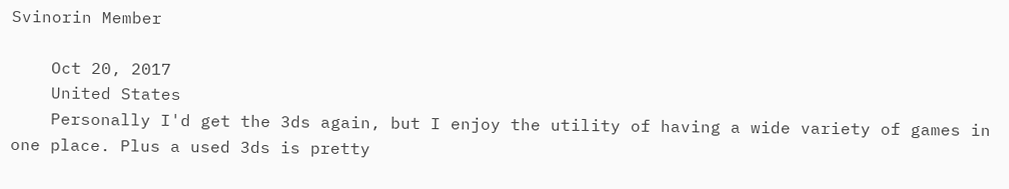Svinorin Member

    Oct 20, 2017
    United States
    Personally I'd get the 3ds again, but I enjoy the utility of having a wide variety of games in one place. Plus a used 3ds is pretty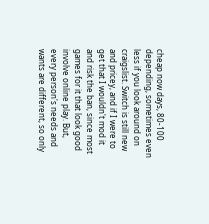cheap now days, 80-100 depending, sometimes even less if you look around on craigslist. Switch is still new and pricey, and if I were to get that I wouldn't mod it and risk the ban, since most games for it that look good involve online play. But, every person's needs and wants are different, so only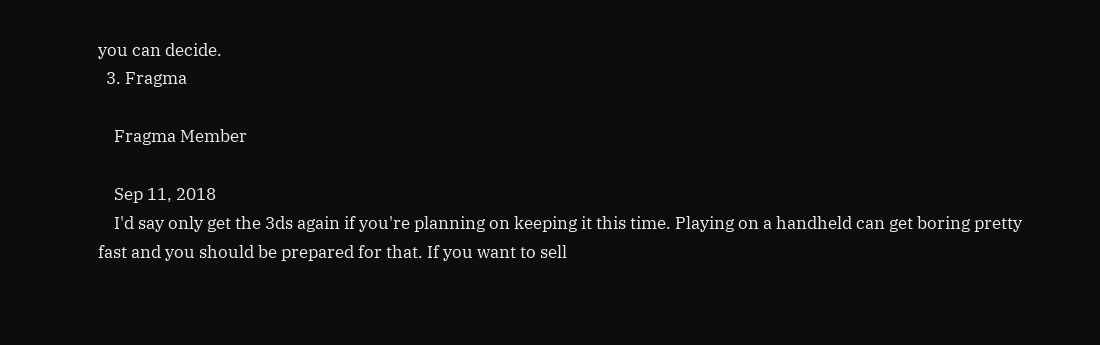you can decide.
  3. Fragma

    Fragma Member

    Sep 11, 2018
    I'd say only get the 3ds again if you're planning on keeping it this time. Playing on a handheld can get boring pretty fast and you should be prepared for that. If you want to sell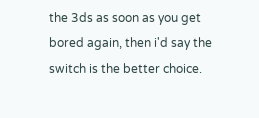the 3ds as soon as you get bored again, then i'd say the switch is the better choice.